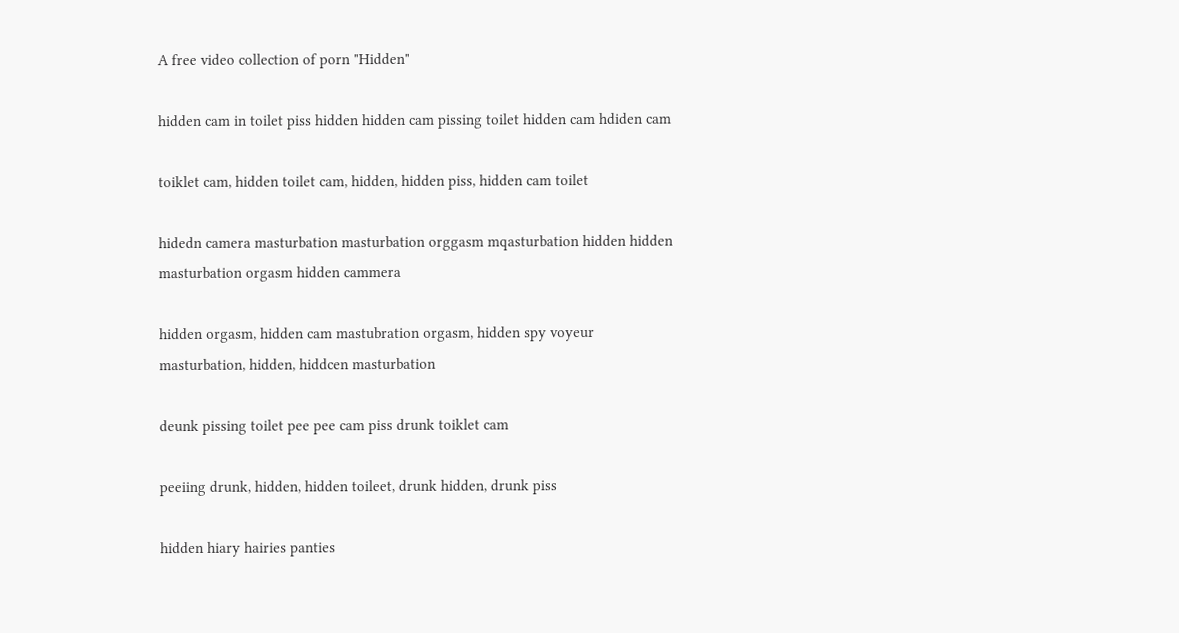A free video collection of porn "Hidden"

hidden cam in toilet piss hidden hidden cam pissing toilet hidden cam hdiden cam

toiklet cam, hidden toilet cam, hidden, hidden piss, hidden cam toilet

hidedn camera masturbation masturbation orggasm mqasturbation hidden hidden masturbation orgasm hidden cammera

hidden orgasm, hidden cam mastubration orgasm, hidden spy voyeur masturbation, hidden, hiddcen masturbation

deunk pissing toilet pee pee cam piss drunk toiklet cam

peeiing drunk, hidden, hidden toileet, drunk hidden, drunk piss

hidden hiary hairies panties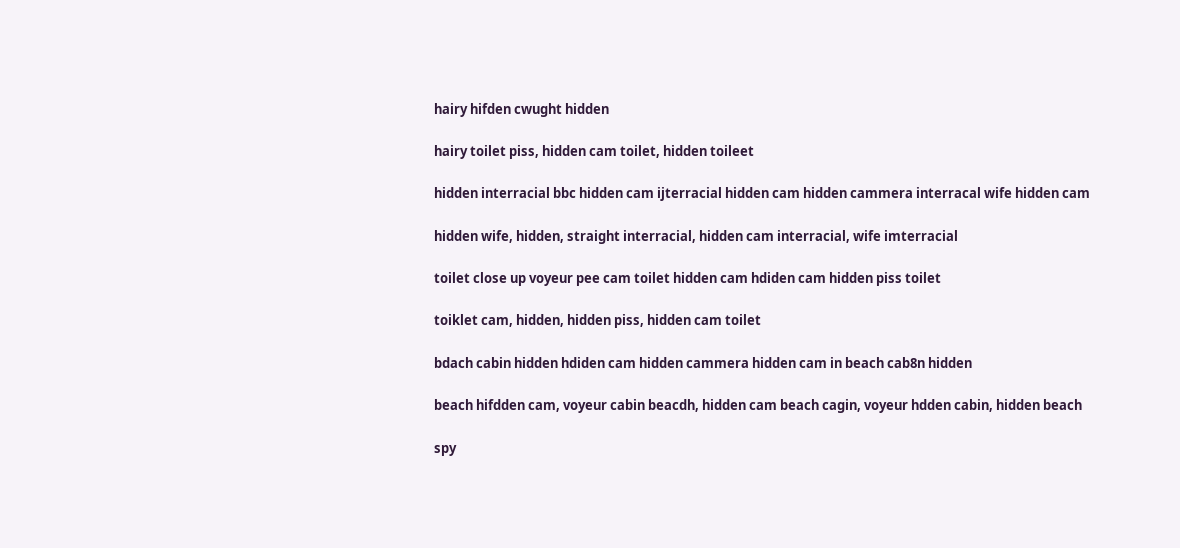hairy hifden cwught hidden

hairy toilet piss, hidden cam toilet, hidden toileet

hidden interracial bbc hidden cam ijterracial hidden cam hidden cammera interracal wife hidden cam

hidden wife, hidden, straight interracial, hidden cam interracial, wife imterracial

toilet close up voyeur pee cam toilet hidden cam hdiden cam hidden piss toilet

toiklet cam, hidden, hidden piss, hidden cam toilet

bdach cabin hidden hdiden cam hidden cammera hidden cam in beach cab8n hidden

beach hifdden cam, voyeur cabin beacdh, hidden cam beach cagin, voyeur hdden cabin, hidden beach

spy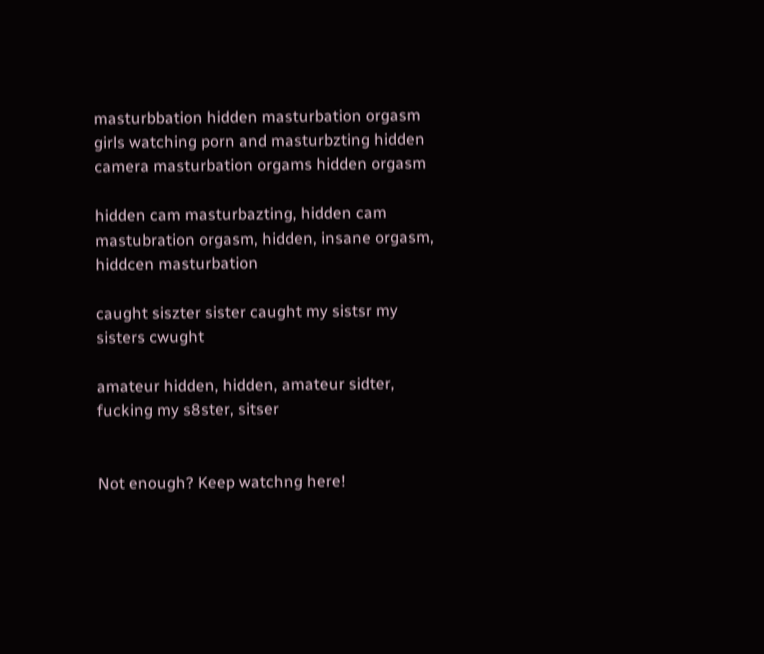masturbbation hidden masturbation orgasm girls watching porn and masturbzting hidden camera masturbation orgams hidden orgasm

hidden cam masturbazting, hidden cam mastubration orgasm, hidden, insane orgasm, hiddcen masturbation

caught siszter sister caught my sistsr my sisters cwught

amateur hidden, hidden, amateur sidter, fucking my s8ster, sitser


Not enough? Keep watchng here!